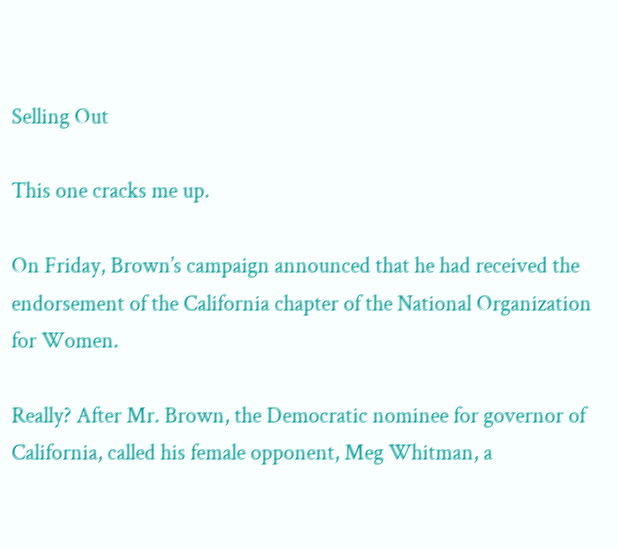Selling Out

This one cracks me up.

On Friday, Brown’s campaign announced that he had received the endorsement of the California chapter of the National Organization for Women.

Really? After Mr. Brown, the Democratic nominee for governor of California, called his female opponent, Meg Whitman, a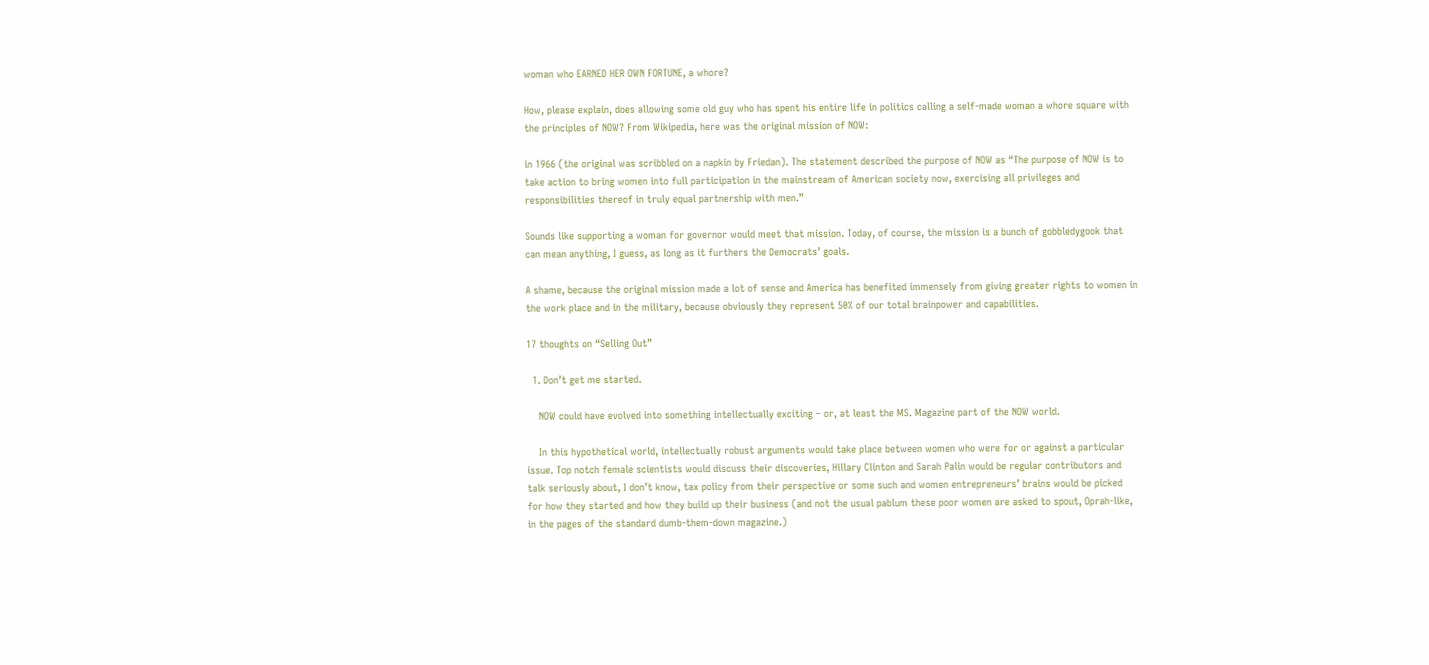woman who EARNED HER OWN FORTUNE, a whore?

How, please explain, does allowing some old guy who has spent his entire life in politics calling a self-made woman a whore square with the principles of NOW? From Wikipedia, here was the original mission of NOW:

in 1966 (the original was scribbled on a napkin by Friedan). The statement described the purpose of NOW as “The purpose of NOW is to take action to bring women into full participation in the mainstream of American society now, exercising all privileges and responsibilities thereof in truly equal partnership with men.”

Sounds like supporting a woman for governor would meet that mission. Today, of course, the mission is a bunch of gobbledygook that can mean anything, I guess, as long as it furthers the Democrats’ goals.

A shame, because the original mission made a lot of sense and America has benefited immensely from giving greater rights to women in the work place and in the military, because obviously they represent 50% of our total brainpower and capabilities.

17 thoughts on “Selling Out”

  1. Don’t get me started.

    NOW could have evolved into something intellectually exciting – or, at least the MS. Magazine part of the NOW world.

    In this hypothetical world, intellectually robust arguments would take place between women who were for or against a particular issue. Top notch female scientists would discuss their discoveries, Hillary Clinton and Sarah Palin would be regular contributors and talk seriously about, I don’t know, tax policy from their perspective or some such and women entrepreneurs’ brains would be picked for how they started and how they build up their business (and not the usual pablum these poor women are asked to spout, Oprah-like, in the pages of the standard dumb-them-down magazine.)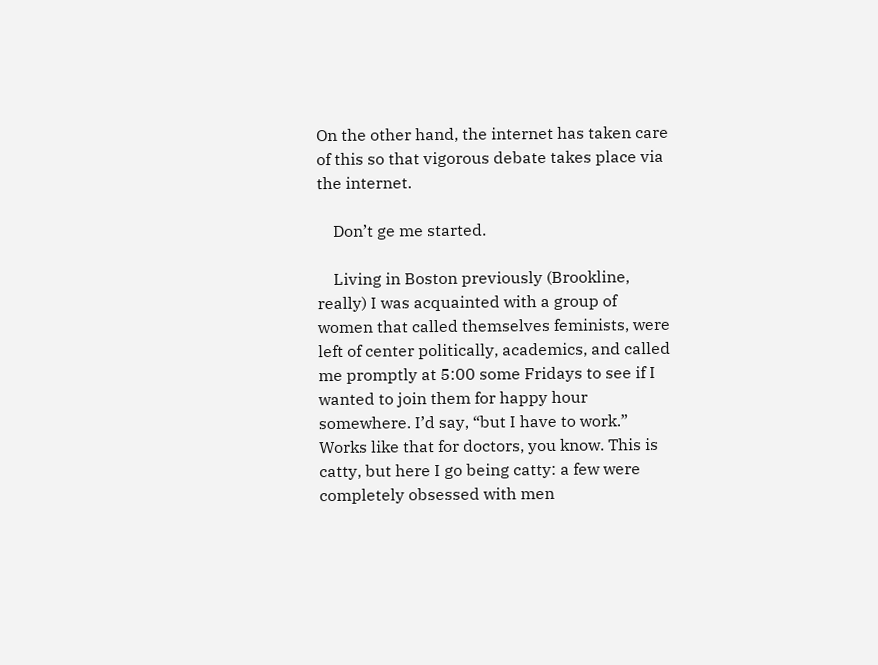On the other hand, the internet has taken care of this so that vigorous debate takes place via the internet.

    Don’t ge me started.

    Living in Boston previously (Brookline, really) I was acquainted with a group of women that called themselves feminists, were left of center politically, academics, and called me promptly at 5:00 some Fridays to see if I wanted to join them for happy hour somewhere. I’d say, “but I have to work.” Works like that for doctors, you know. This is catty, but here I go being catty: a few were completely obsessed with men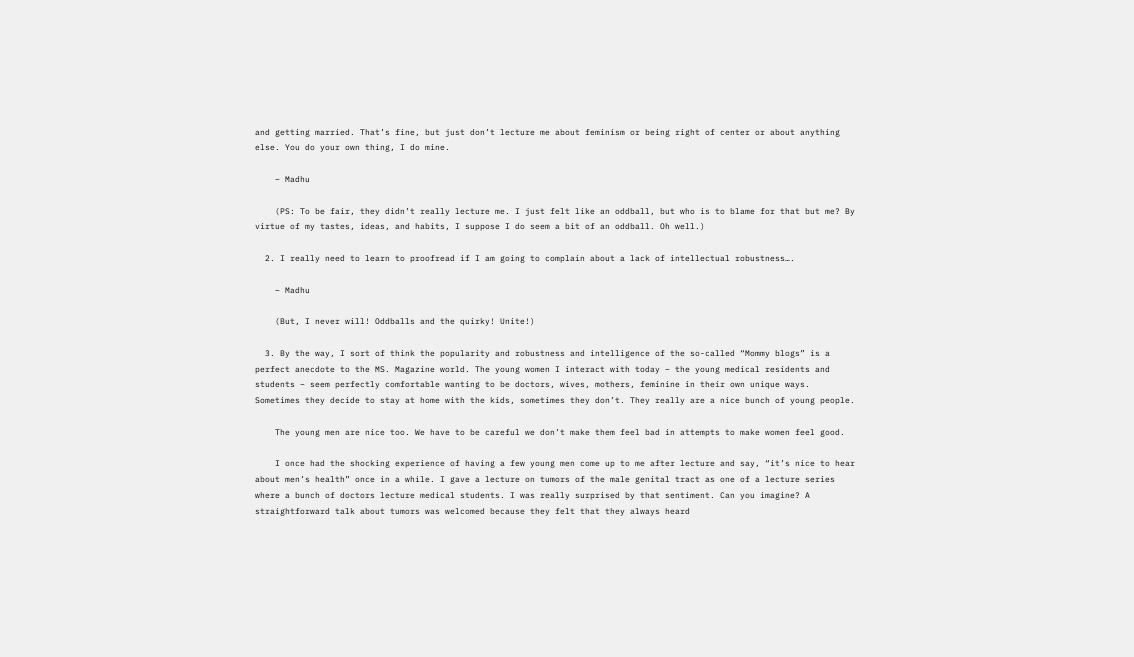and getting married. That’s fine, but just don’t lecture me about feminism or being right of center or about anything else. You do your own thing, I do mine.

    – Madhu

    (PS: To be fair, they didn’t really lecture me. I just felt like an oddball, but who is to blame for that but me? By virtue of my tastes, ideas, and habits, I suppose I do seem a bit of an oddball. Oh well.)

  2. I really need to learn to proofread if I am going to complain about a lack of intellectual robustness….

    – Madhu

    (But, I never will! Oddballs and the quirky! Unite!)

  3. By the way, I sort of think the popularity and robustness and intelligence of the so-called “Mommy blogs” is a perfect anecdote to the MS. Magazine world. The young women I interact with today – the young medical residents and students – seem perfectly comfortable wanting to be doctors, wives, mothers, feminine in their own unique ways. Sometimes they decide to stay at home with the kids, sometimes they don’t. They really are a nice bunch of young people.

    The young men are nice too. We have to be careful we don’t make them feel bad in attempts to make women feel good.

    I once had the shocking experience of having a few young men come up to me after lecture and say, “it’s nice to hear about men’s health” once in a while. I gave a lecture on tumors of the male genital tract as one of a lecture series where a bunch of doctors lecture medical students. I was really surprised by that sentiment. Can you imagine? A straightforward talk about tumors was welcomed because they felt that they always heard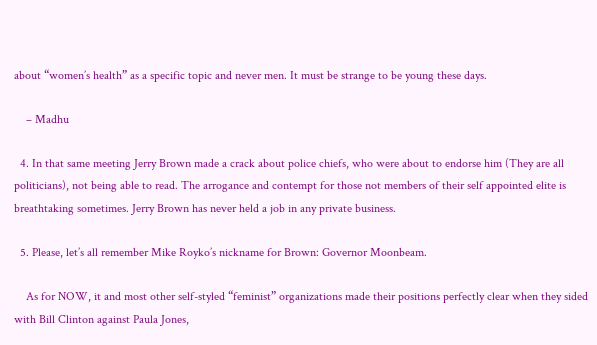about “women’s health” as a specific topic and never men. It must be strange to be young these days.

    – Madhu

  4. In that same meeting Jerry Brown made a crack about police chiefs, who were about to endorse him (They are all politicians), not being able to read. The arrogance and contempt for those not members of their self appointed elite is breathtaking sometimes. Jerry Brown has never held a job in any private business.

  5. Please, let’s all remember Mike Royko’s nickname for Brown: Governor Moonbeam.

    As for NOW, it and most other self-styled “feminist” organizations made their positions perfectly clear when they sided with Bill Clinton against Paula Jones,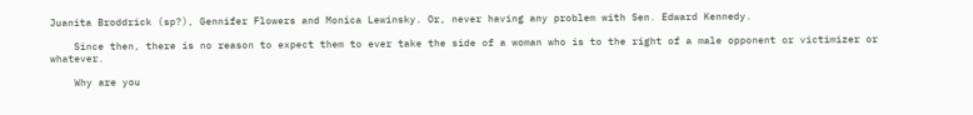Juanita Broddrick (sp?), Gennifer Flowers and Monica Lewinsky. Or, never having any problem with Sen. Edward Kennedy.

    Since then, there is no reason to expect them to ever take the side of a woman who is to the right of a male opponent or victimizer or whatever.

    Why are you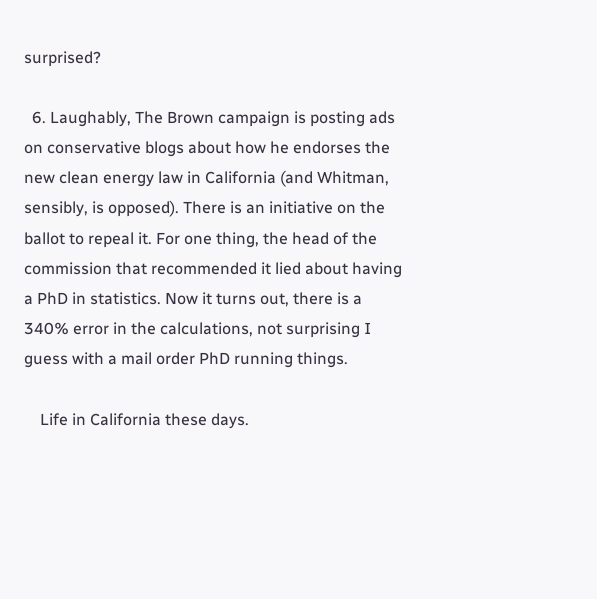surprised?

  6. Laughably, The Brown campaign is posting ads on conservative blogs about how he endorses the new clean energy law in California (and Whitman, sensibly, is opposed). There is an initiative on the ballot to repeal it. For one thing, the head of the commission that recommended it lied about having a PhD in statistics. Now it turns out, there is a 340% error in the calculations, not surprising I guess with a mail order PhD running things.

    Life in California these days.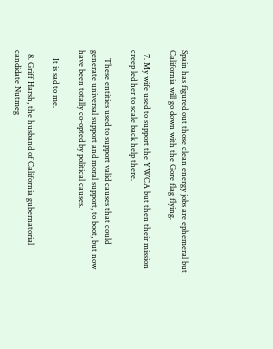Spain has figured out those clean energy jobs are ephemeral but California will go down with the Gore flag flying.

  7. My wife used to support the YWCA but then their mission creep led her to scale back help there.

    These entities used to support valid causes that could generate universal support and moral support, to boot, but now have been totally co-opted by political causes.

    It is sad to me.

  8. Griff Harsh, the husband of California gubernatorial candidate Nutmeg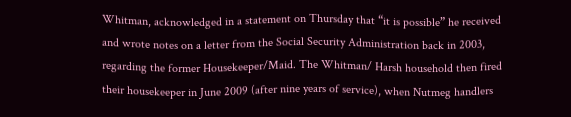Whitman, acknowledged in a statement on Thursday that “it is possible” he received and wrote notes on a letter from the Social Security Administration back in 2003, regarding the former Housekeeper/Maid. The Whitman/ Harsh household then fired their housekeeper in June 2009 (after nine years of service), when Nutmeg handlers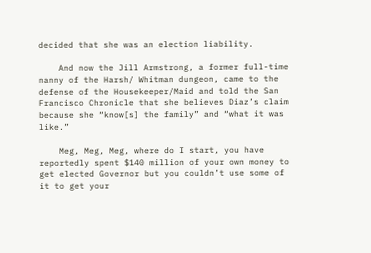decided that she was an election liability.

    And now the Jill Armstrong, a former full-time nanny of the Harsh/ Whitman dungeon, came to the defense of the Housekeeper/Maid and told the San Francisco Chronicle that she believes Diaz’s claim because she “know[s] the family” and “what it was like.”

    Meg, Meg, Meg, where do I start, you have reportedly spent $140 million of your own money to get elected Governor but you couldn’t use some of it to get your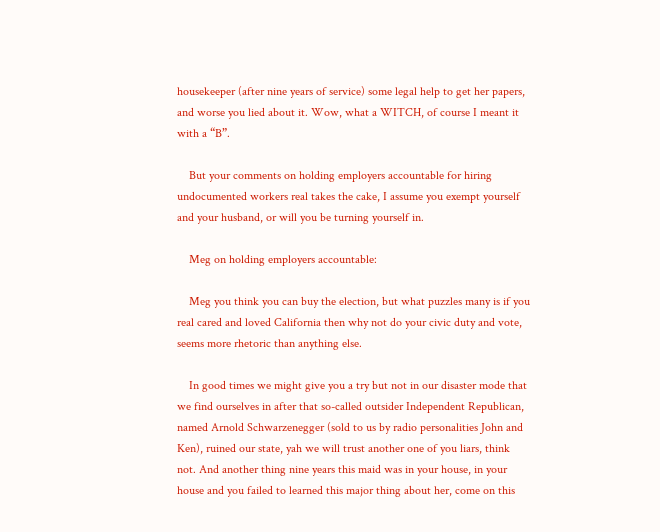housekeeper (after nine years of service) some legal help to get her papers, and worse you lied about it. Wow, what a WITCH, of course I meant it with a “B”.

    But your comments on holding employers accountable for hiring undocumented workers real takes the cake, I assume you exempt yourself and your husband, or will you be turning yourself in.

    Meg on holding employers accountable:

    Meg you think you can buy the election, but what puzzles many is if you real cared and loved California then why not do your civic duty and vote, seems more rhetoric than anything else.

    In good times we might give you a try but not in our disaster mode that we find ourselves in after that so-called outsider Independent Republican, named Arnold Schwarzenegger (sold to us by radio personalities John and Ken), ruined our state, yah we will trust another one of you liars, think not. And another thing nine years this maid was in your house, in your house and you failed to learned this major thing about her, come on this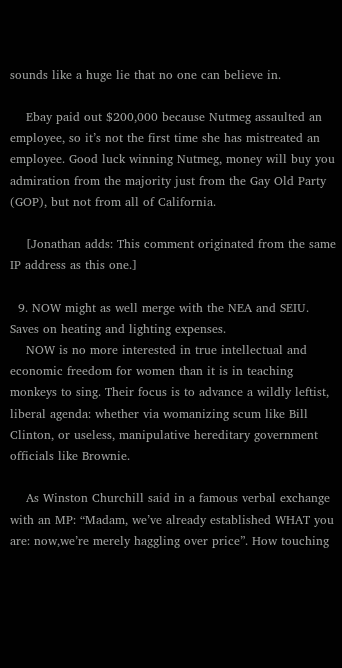sounds like a huge lie that no one can believe in.

    Ebay paid out $200,000 because Nutmeg assaulted an employee, so it’s not the first time she has mistreated an employee. Good luck winning Nutmeg, money will buy you admiration from the majority just from the Gay Old Party (GOP), but not from all of California.

    [Jonathan adds: This comment originated from the same IP address as this one.]

  9. NOW might as well merge with the NEA and SEIU. Saves on heating and lighting expenses.
    NOW is no more interested in true intellectual and economic freedom for women than it is in teaching monkeys to sing. Their focus is to advance a wildly leftist, liberal agenda: whether via womanizing scum like Bill Clinton, or useless, manipulative hereditary government officials like Brownie.

    As Winston Churchill said in a famous verbal exchange with an MP: “Madam, we’ve already established WHAT you are: now,we’re merely haggling over price”. How touching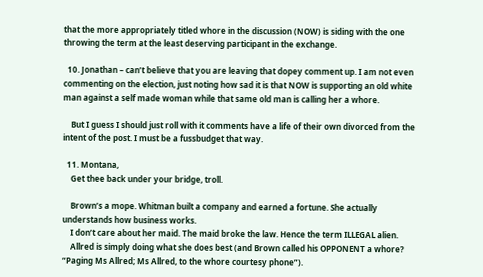that the more appropriately titled whore in the discussion (NOW) is siding with the one throwing the term at the least deserving participant in the exchange.

  10. Jonathan – can’t believe that you are leaving that dopey comment up. I am not even commenting on the election, just noting how sad it is that NOW is supporting an old white man against a self made woman while that same old man is calling her a whore.

    But I guess I should just roll with it comments have a life of their own divorced from the intent of the post. I must be a fussbudget that way.

  11. Montana,
    Get thee back under your bridge, troll.

    Brown’s a mope. Whitman built a company and earned a fortune. She actually understands how business works.
    I don’t care about her maid. The maid broke the law. Hence the term ILLEGAL alien.
    Allred is simply doing what she does best (and Brown called his OPPONENT a whore? “Paging Ms Allred; Ms Allred, to the whore courtesy phone”).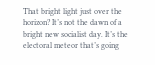That bright light just over the horizon? It’s not the dawn of a bright new socialist day. It’s the electoral meteor that’s going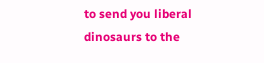to send you liberal dinosaurs to the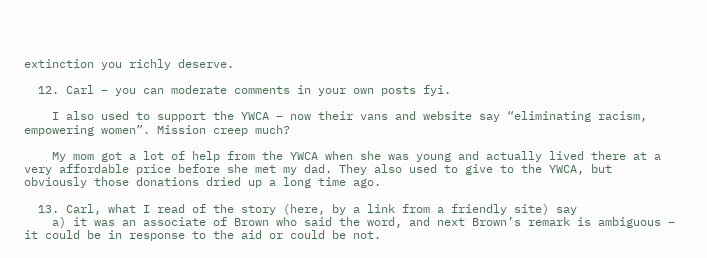extinction you richly deserve.

  12. Carl – you can moderate comments in your own posts fyi.

    I also used to support the YWCA – now their vans and website say “eliminating racism, empowering women”. Mission creep much?

    My mom got a lot of help from the YWCA when she was young and actually lived there at a very affordable price before she met my dad. They also used to give to the YWCA, but obviously those donations dried up a long time ago.

  13. Carl, what I read of the story (here, by a link from a friendly site) say
    a) it was an associate of Brown who said the word, and next Brown’s remark is ambiguous – it could be in response to the aid or could be not.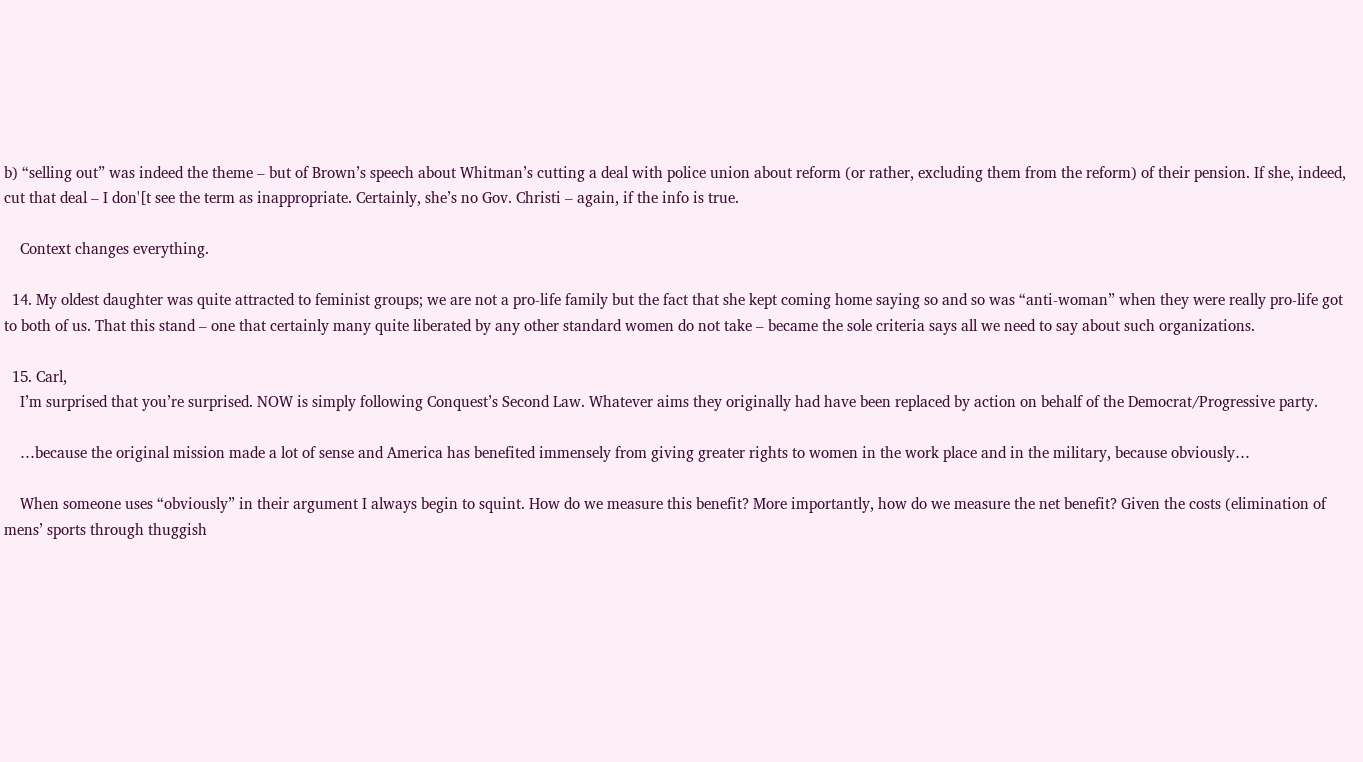b) “selling out” was indeed the theme – but of Brown’s speech about Whitman’s cutting a deal with police union about reform (or rather, excluding them from the reform) of their pension. If she, indeed, cut that deal – I don'[t see the term as inappropriate. Certainly, she’s no Gov. Christi – again, if the info is true.

    Context changes everything.

  14. My oldest daughter was quite attracted to feminist groups; we are not a pro-life family but the fact that she kept coming home saying so and so was “anti-woman” when they were really pro-life got to both of us. That this stand – one that certainly many quite liberated by any other standard women do not take – became the sole criteria says all we need to say about such organizations.

  15. Carl,
    I’m surprised that you’re surprised. NOW is simply following Conquest’s Second Law. Whatever aims they originally had have been replaced by action on behalf of the Democrat/Progressive party.

    …because the original mission made a lot of sense and America has benefited immensely from giving greater rights to women in the work place and in the military, because obviously…

    When someone uses “obviously” in their argument I always begin to squint. How do we measure this benefit? More importantly, how do we measure the net benefit? Given the costs (elimination of mens’ sports through thuggish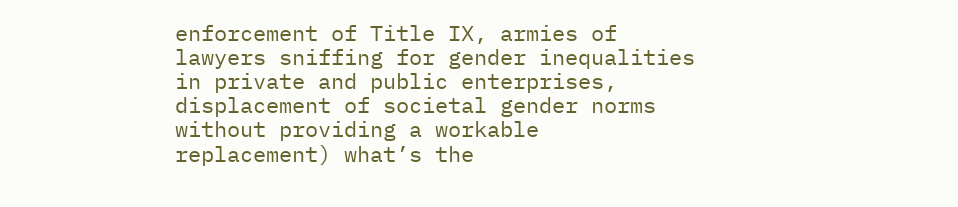enforcement of Title IX, armies of lawyers sniffing for gender inequalities in private and public enterprises, displacement of societal gender norms without providing a workable replacement) what’s the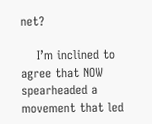net?

    I’m inclined to agree that NOW spearheaded a movement that led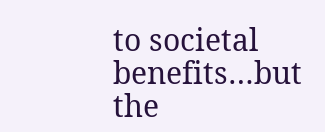to societal benefits…but the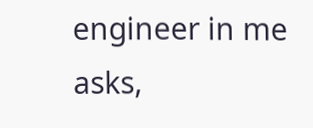engineer in me asks,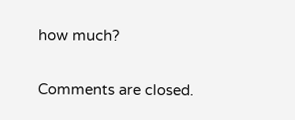how much?

Comments are closed.